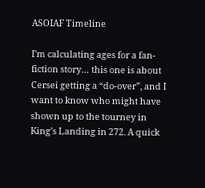ASOIAF Timeline

I’m calculating ages for a fan-fiction story… this one is about Cersei getting a “do-over”, and I want to know who might have shown up to the tourney in King’s Landing in 272. A quick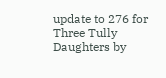update to 276 for Three Tully Daughters by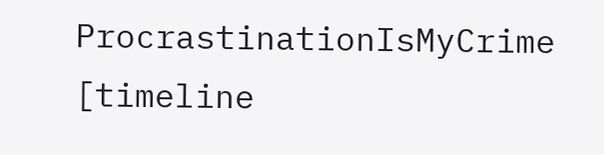ProcrastinationIsMyCrime [timeline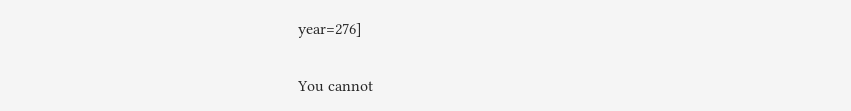year=276]

You cannot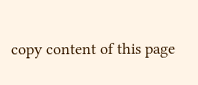copy content of this page